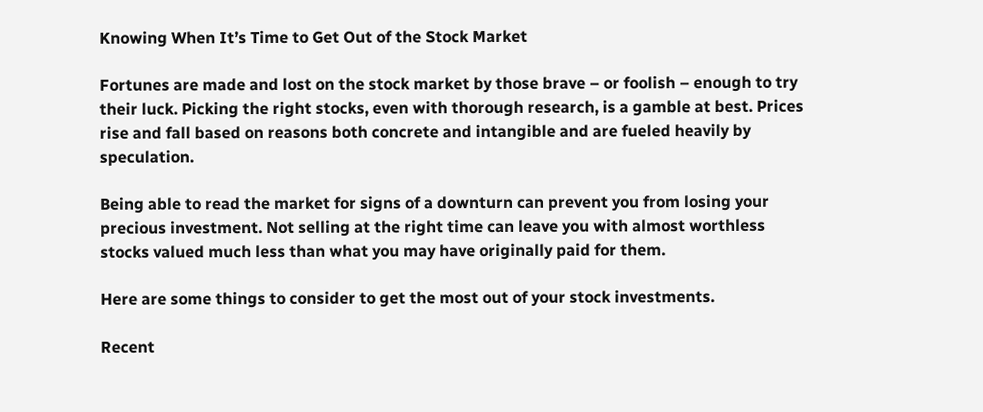Knowing When It’s Time to Get Out of the Stock Market

Fortunes are made and lost on the stock market by those brave – or foolish – enough to try their luck. Picking the right stocks, even with thorough research, is a gamble at best. Prices rise and fall based on reasons both concrete and intangible and are fueled heavily by speculation.

Being able to read the market for signs of a downturn can prevent you from losing your precious investment. Not selling at the right time can leave you with almost worthless stocks valued much less than what you may have originally paid for them.

Here are some things to consider to get the most out of your stock investments.

Recent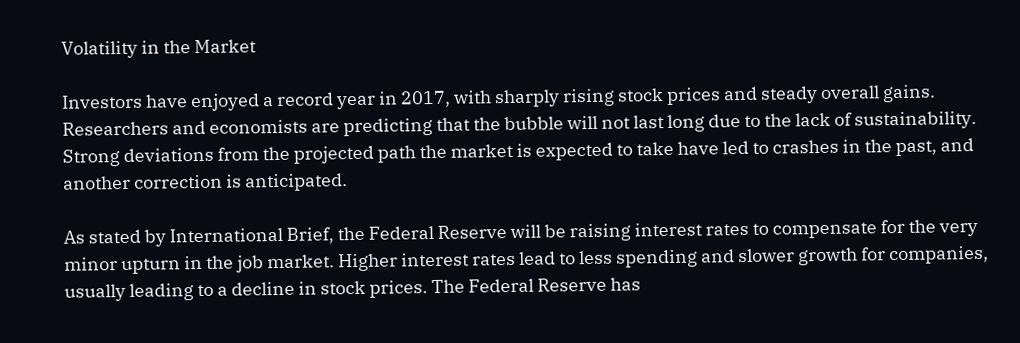Volatility in the Market

Investors have enjoyed a record year in 2017, with sharply rising stock prices and steady overall gains. Researchers and economists are predicting that the bubble will not last long due to the lack of sustainability. Strong deviations from the projected path the market is expected to take have led to crashes in the past, and another correction is anticipated.

As stated by International Brief, the Federal Reserve will be raising interest rates to compensate for the very minor upturn in the job market. Higher interest rates lead to less spending and slower growth for companies, usually leading to a decline in stock prices. The Federal Reserve has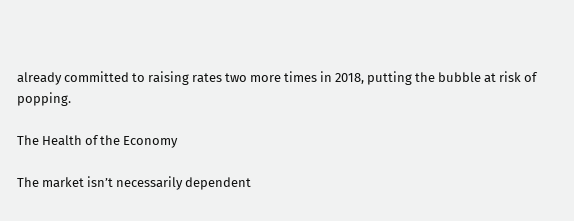already committed to raising rates two more times in 2018, putting the bubble at risk of popping.

The Health of the Economy

The market isn’t necessarily dependent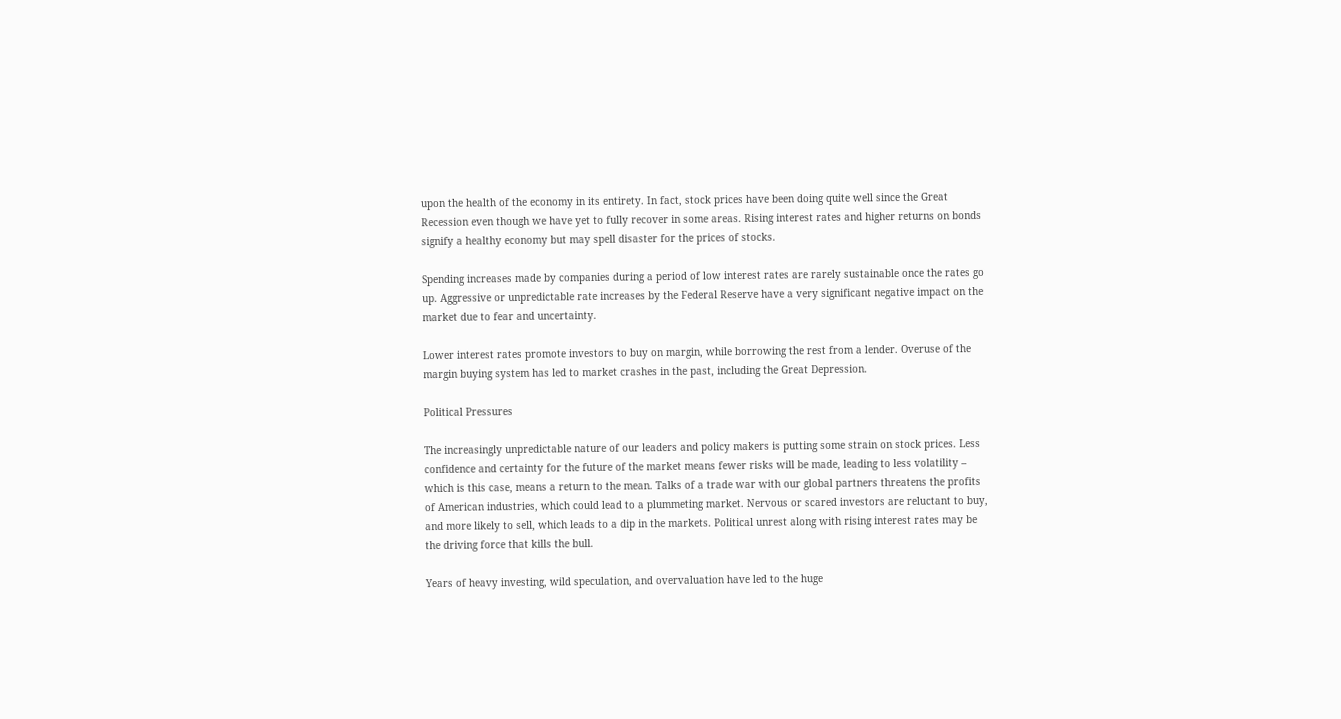upon the health of the economy in its entirety. In fact, stock prices have been doing quite well since the Great Recession even though we have yet to fully recover in some areas. Rising interest rates and higher returns on bonds signify a healthy economy but may spell disaster for the prices of stocks.

Spending increases made by companies during a period of low interest rates are rarely sustainable once the rates go up. Aggressive or unpredictable rate increases by the Federal Reserve have a very significant negative impact on the market due to fear and uncertainty.

Lower interest rates promote investors to buy on margin, while borrowing the rest from a lender. Overuse of the margin buying system has led to market crashes in the past, including the Great Depression.

Political Pressures

The increasingly unpredictable nature of our leaders and policy makers is putting some strain on stock prices. Less confidence and certainty for the future of the market means fewer risks will be made, leading to less volatility – which is this case, means a return to the mean. Talks of a trade war with our global partners threatens the profits of American industries, which could lead to a plummeting market. Nervous or scared investors are reluctant to buy, and more likely to sell, which leads to a dip in the markets. Political unrest along with rising interest rates may be the driving force that kills the bull.

Years of heavy investing, wild speculation, and overvaluation have led to the huge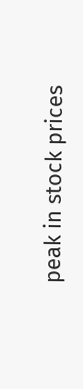peak in stock prices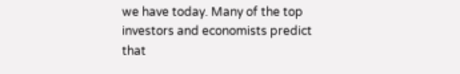we have today. Many of the top investors and economists predict that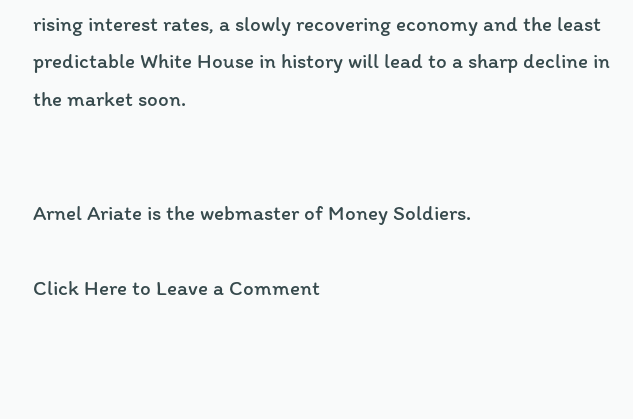rising interest rates, a slowly recovering economy and the least predictable White House in history will lead to a sharp decline in the market soon.


Arnel Ariate is the webmaster of Money Soldiers.

Click Here to Leave a Comment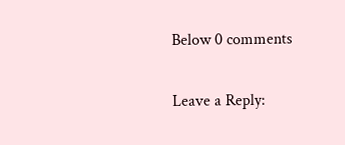Below 0 comments

Leave a Reply: